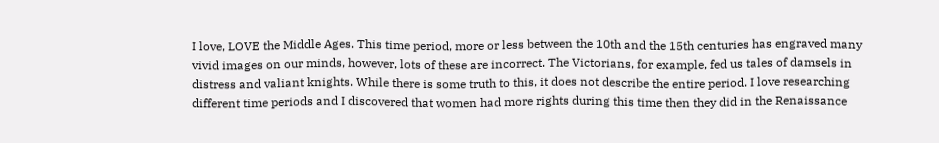I love, LOVE the Middle Ages. This time period, more or less between the 10th and the 15th centuries has engraved many vivid images on our minds, however, lots of these are incorrect. The Victorians, for example, fed us tales of damsels in distress and valiant knights. While there is some truth to this, it does not describe the entire period. I love researching different time periods and I discovered that women had more rights during this time then they did in the Renaissance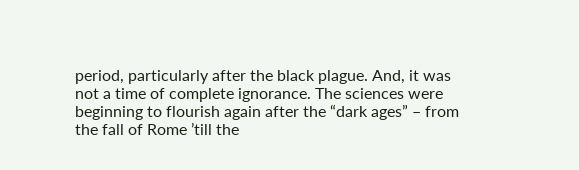period, particularly after the black plague. And, it was not a time of complete ignorance. The sciences were beginning to flourish again after the “dark ages” – from the fall of Rome ’till the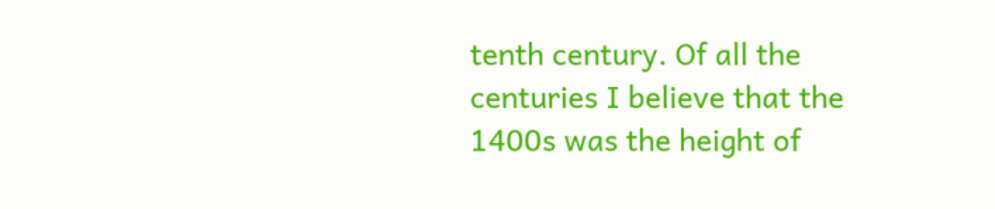tenth century. Of all the centuries I believe that the 1400s was the height of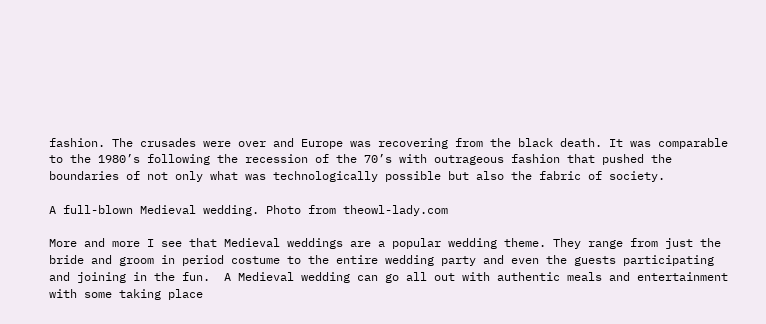fashion. The crusades were over and Europe was recovering from the black death. It was comparable to the 1980’s following the recession of the 70’s with outrageous fashion that pushed the boundaries of not only what was technologically possible but also the fabric of society.

A full-blown Medieval wedding. Photo from theowl-lady.com

More and more I see that Medieval weddings are a popular wedding theme. They range from just the bride and groom in period costume to the entire wedding party and even the guests participating and joining in the fun.  A Medieval wedding can go all out with authentic meals and entertainment with some taking place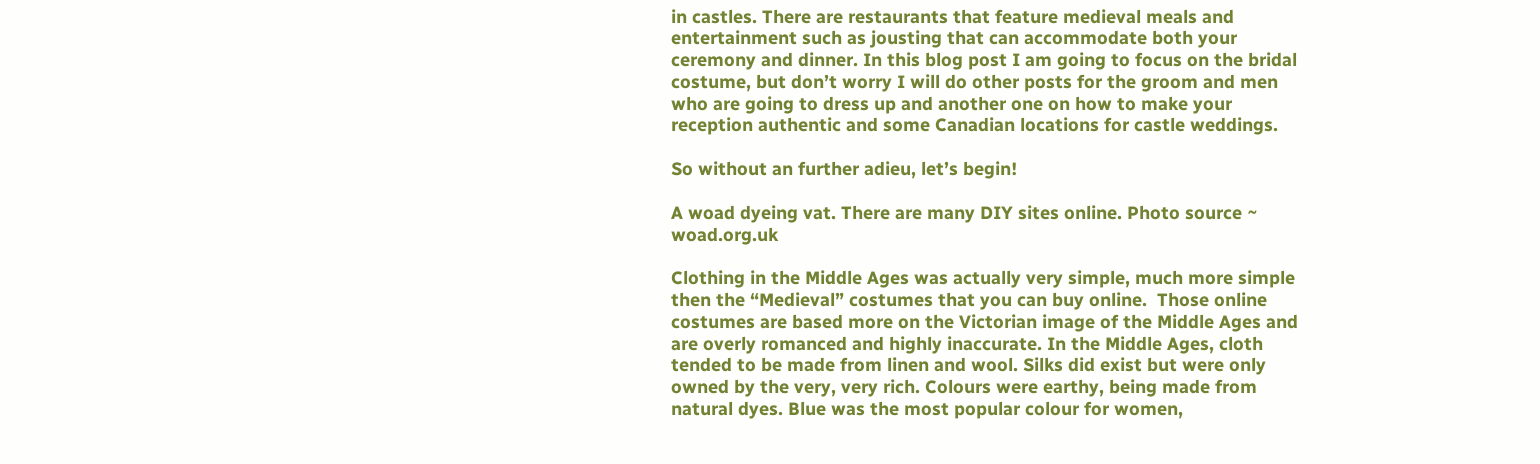in castles. There are restaurants that feature medieval meals and entertainment such as jousting that can accommodate both your ceremony and dinner. In this blog post I am going to focus on the bridal costume, but don’t worry I will do other posts for the groom and men who are going to dress up and another one on how to make your reception authentic and some Canadian locations for castle weddings.

So without an further adieu, let’s begin!

A woad dyeing vat. There are many DIY sites online. Photo source ~ woad.org.uk

Clothing in the Middle Ages was actually very simple, much more simple then the “Medieval” costumes that you can buy online.  Those online costumes are based more on the Victorian image of the Middle Ages and are overly romanced and highly inaccurate. In the Middle Ages, cloth tended to be made from linen and wool. Silks did exist but were only owned by the very, very rich. Colours were earthy, being made from natural dyes. Blue was the most popular colour for women,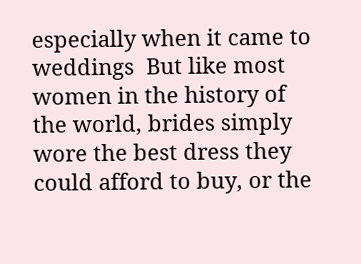especially when it came to weddings  But like most women in the history of the world, brides simply wore the best dress they could afford to buy, or the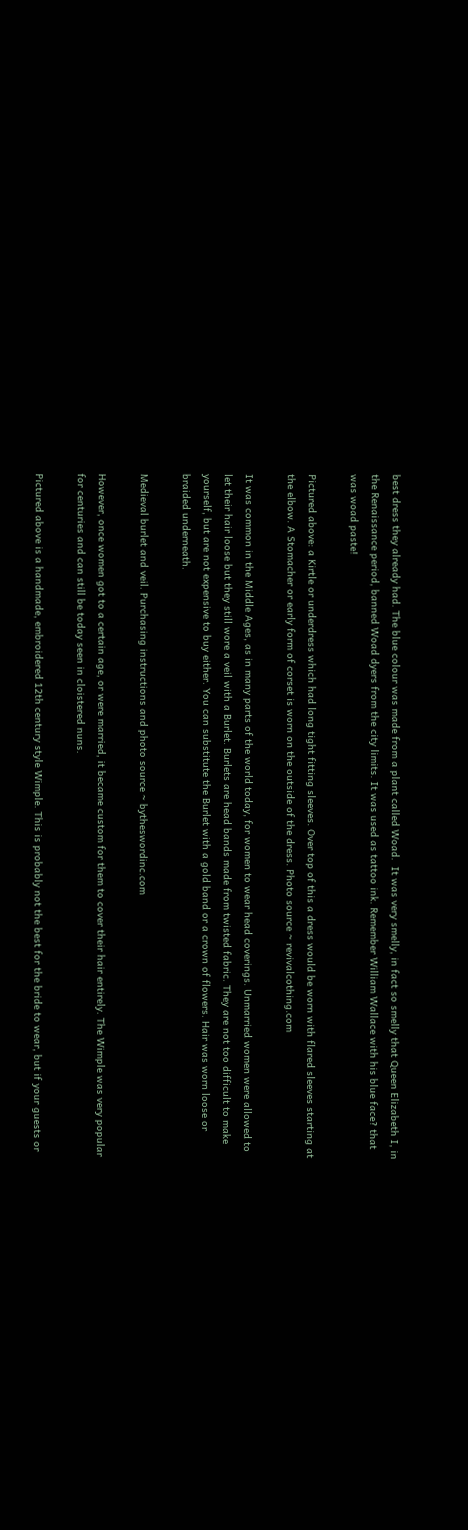best dress they already had. The blue colour was made from a plant called Woad.  It was very smelly, in fact so smelly that Queen Elizabeth I, in the Renaissance period, banned Woad dyers from the city limits. It was used as tattoo ink. Remember William Wallace with his blue face? that was woad paste!

Pictured above: a Kirtle or underdress which had long tight fitting sleeves. Over top of this a dress would be worn with flared sleeves starting at the elbow. A Stomacher or early form of corset is worn on the outside of the dress. Photo source ~ revivalcothing.com

It was common in the Middle Ages, as in many parts of the world today, for women to wear head coverings. Unmarried women were allowed to let their hair loose but they still wore a veil with a Burlet. Burlets are head bands made from twisted fabric. They are not too difficult to make yourself, but are not expensive to buy either. You can substitute the Burlet with a gold band or a crown of flowers. Hair was worn loose or braided underneath.

Medieval burlet and veil. Purchasing instructions and photo source ~ bytheswordinc.com

However, once women got to a certain age, or were married, it became custom for them to cover their hair entirely. The Wimple was very popular for centuries and can still be today seen in cloistered nuns.

Pictured above is a handmade, embroidered 12th century style Wimple. This is probably not the best for the bride to wear, but if your guests or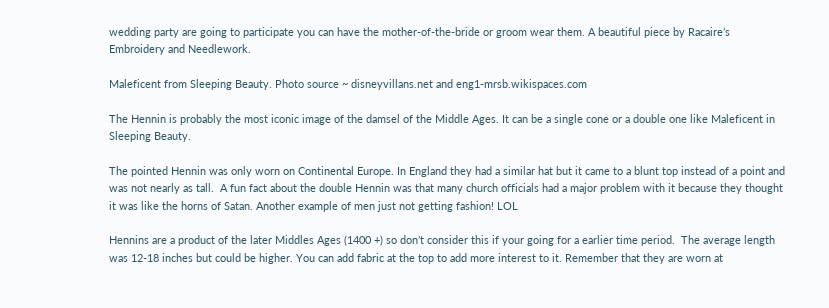wedding party are going to participate you can have the mother-of-the-bride or groom wear them. A beautiful piece by Racaire’s Embroidery and Needlework.

Maleficent from Sleeping Beauty. Photo source ~ disneyvillans.net and eng1-mrsb.wikispaces.com

The Hennin is probably the most iconic image of the damsel of the Middle Ages. It can be a single cone or a double one like Maleficent in Sleeping Beauty.

The pointed Hennin was only worn on Continental Europe. In England they had a similar hat but it came to a blunt top instead of a point and was not nearly as tall.  A fun fact about the double Hennin was that many church officials had a major problem with it because they thought it was like the horns of Satan. Another example of men just not getting fashion! LOL

Hennins are a product of the later Middles Ages (1400 +) so don’t consider this if your going for a earlier time period.  The average length was 12-18 inches but could be higher. You can add fabric at the top to add more interest to it. Remember that they are worn at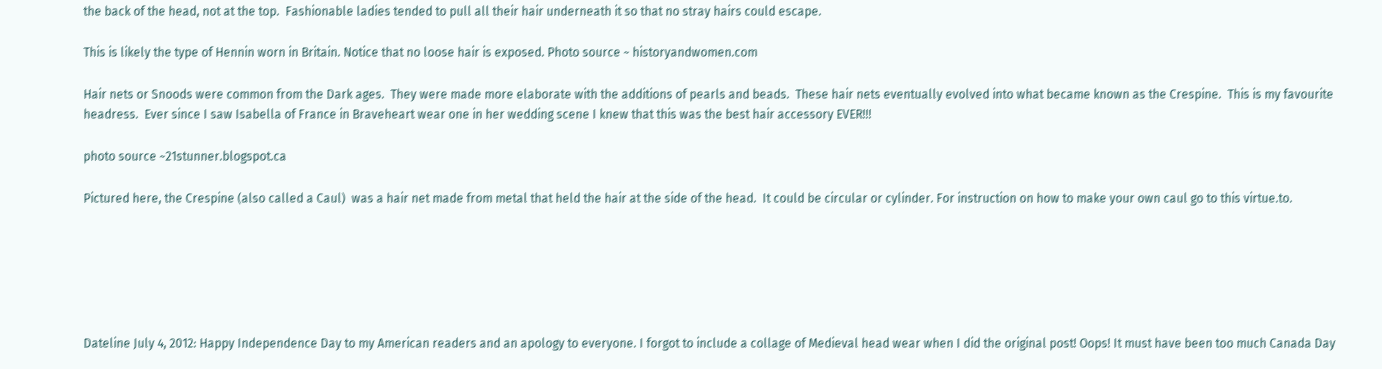the back of the head, not at the top.  Fashionable ladies tended to pull all their hair underneath it so that no stray hairs could escape.

This is likely the type of Hennin worn in Britain. Notice that no loose hair is exposed. Photo source ~ historyandwomen.com

Hair nets or Snoods were common from the Dark ages.  They were made more elaborate with the additions of pearls and beads.  These hair nets eventually evolved into what became known as the Crespine.  This is my favourite headress.  Ever since I saw Isabella of France in Braveheart wear one in her wedding scene I knew that this was the best hair accessory EVER!!!

photo source ~21stunner.blogspot.ca

Pictured here, the Crespine (also called a Caul)  was a hair net made from metal that held the hair at the side of the head.  It could be circular or cylinder. For instruction on how to make your own caul go to this virtue.to.






Dateline July 4, 2012: Happy Independence Day to my American readers and an apology to everyone. I forgot to include a collage of Medieval head wear when I did the original post! Oops! It must have been too much Canada Day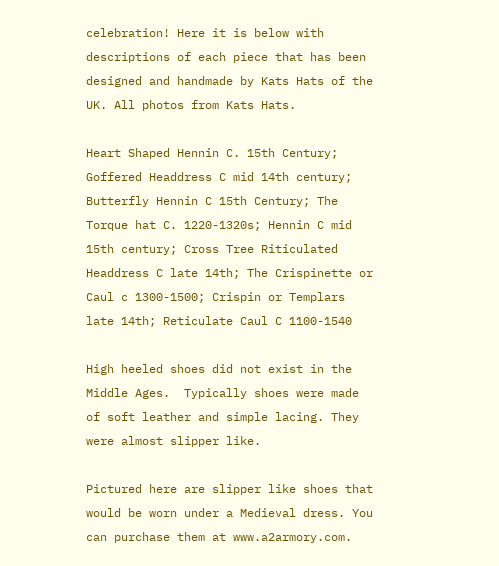celebration! Here it is below with descriptions of each piece that has been designed and handmade by Kats Hats of the UK. All photos from Kats Hats.

Heart Shaped Hennin C. 15th Century; Goffered Headdress C mid 14th century; Butterfly Hennin C 15th Century; The Torque hat C. 1220-1320s; Hennin C mid 15th century; Cross Tree Riticulated Headdress C late 14th; The Crispinette or Caul c 1300-1500; Crispin or Templars late 14th; Reticulate Caul C 1100-1540

High heeled shoes did not exist in the Middle Ages.  Typically shoes were made of soft leather and simple lacing. They were almost slipper like.

Pictured here are slipper like shoes that would be worn under a Medieval dress. You can purchase them at www.a2armory.com.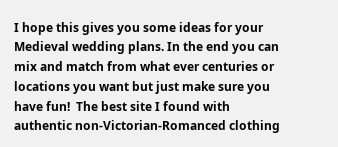I hope this gives you some ideas for your Medieval wedding plans. In the end you can mix and match from what ever centuries or locations you want but just make sure you have fun!  The best site I found with authentic non-Victorian-Romanced clothing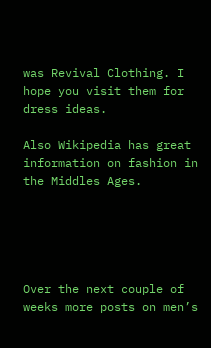was Revival Clothing. I hope you visit them for dress ideas.

Also Wikipedia has great information on fashion in the Middles Ages.





Over the next couple of weeks more posts on men’s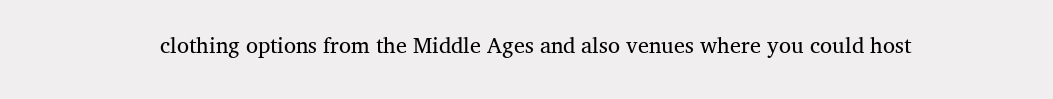clothing options from the Middle Ages and also venues where you could host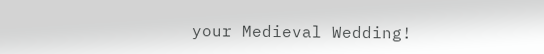your Medieval Wedding!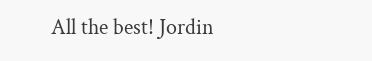All the best! Jordin